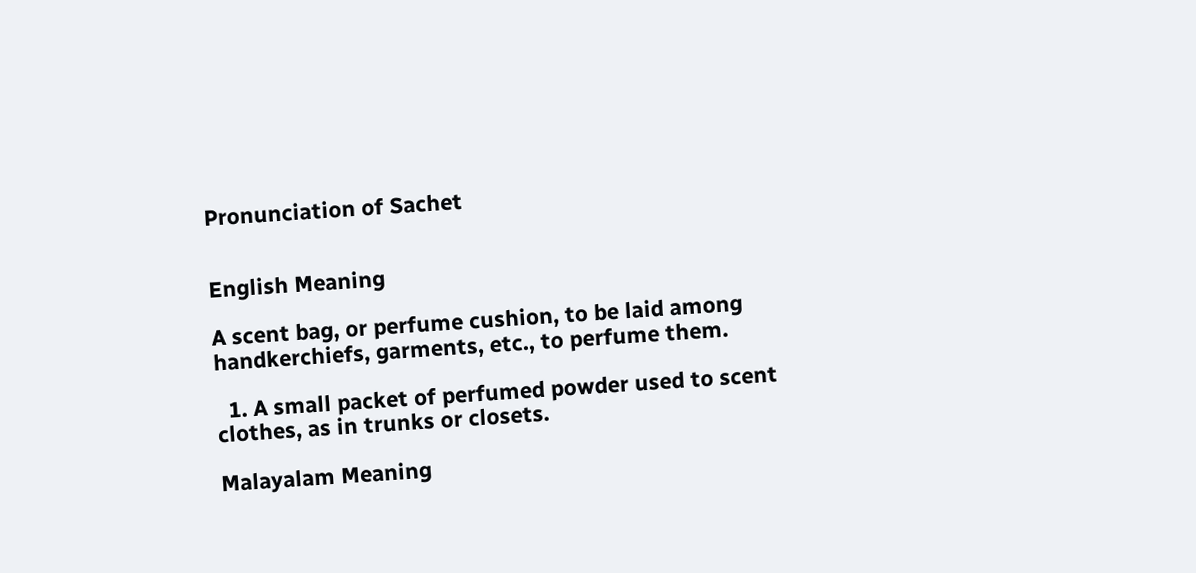Pronunciation of Sachet


English Meaning

A scent bag, or perfume cushion, to be laid among handkerchiefs, garments, etc., to perfume them.

  1. A small packet of perfumed powder used to scent clothes, as in trunks or closets.

Malayalam Meaning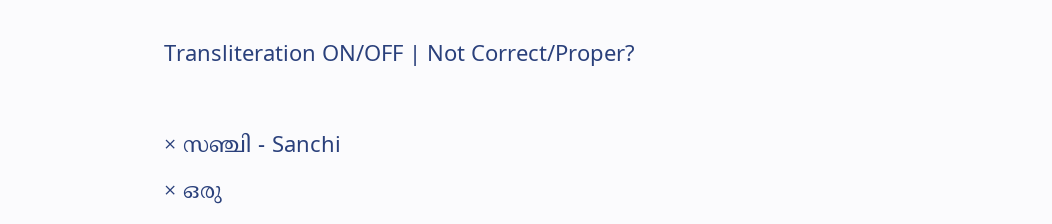Transliteration ON/OFF | Not Correct/Proper?

× സഞ്ചി - Sanchi
× ഒരു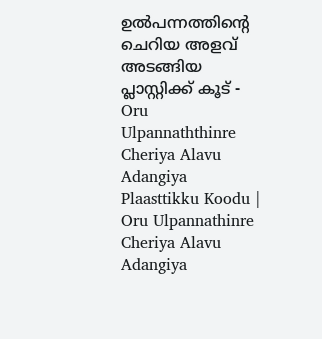ഉല്‍പന്നത്തിന്‍റെ ചെറിയ അളവ് അടങ്ങിയ പ്ലാസ്റ്റിക്ക് കൂട് - Oru Ulpannaththinre Cheriya Alavu Adangiya Plaasttikku Koodu | Oru Ulpannathinre Cheriya Alavu Adangiya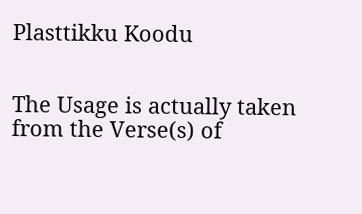Plasttikku Koodu


The Usage is actually taken from the Verse(s) of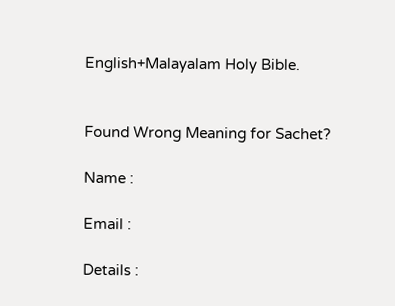English+Malayalam Holy Bible.


Found Wrong Meaning for Sachet?

Name :

Email :

Details :